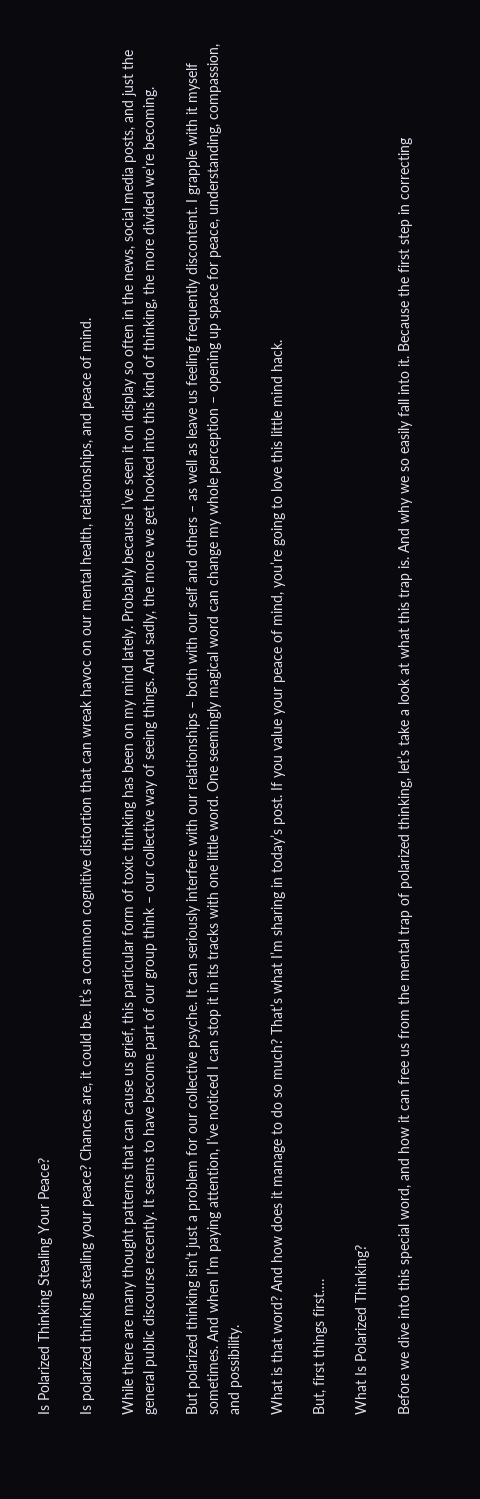Is Polarized Thinking Stealing Your Peace?

Is polarized thinking stealing your peace? Chances are, it could be. It’s a common cognitive distortion that can wreak havoc on our mental health, relationships, and peace of mind.

While there are many thought patterns that can cause us grief, this particular form of toxic thinking has been on my mind lately. Probably because I’ve seen it on display so often in the news, social media posts, and just the general public discourse recently. It seems to have become part of our group think – our collective way of seeing things. And sadly, the more we get hooked into this kind of thinking, the more divided we’re becoming.

But polarized thinking isn’t just a problem for our collective psyche. It can seriously interfere with our relationships – both with our self and others – as well as leave us feeling frequently discontent. I grapple with it myself sometimes. And when I’m paying attention, I’ve noticed I can stop it in its tracks with one little word. One seemingly magical word can change my whole perception – opening up space for peace, understanding, compassion, and possibility.

What is that word? And how does it manage to do so much? That’s what I’m sharing in today’s post. If you value your peace of mind, you’re going to love this little mind hack.

But, first things first….

What Is Polarized Thinking?

Before we dive into this special word, and how it can free us from the mental trap of polarized thinking, let’s take a look at what this trap is. And why we so easily fall into it. Because the first step in correcting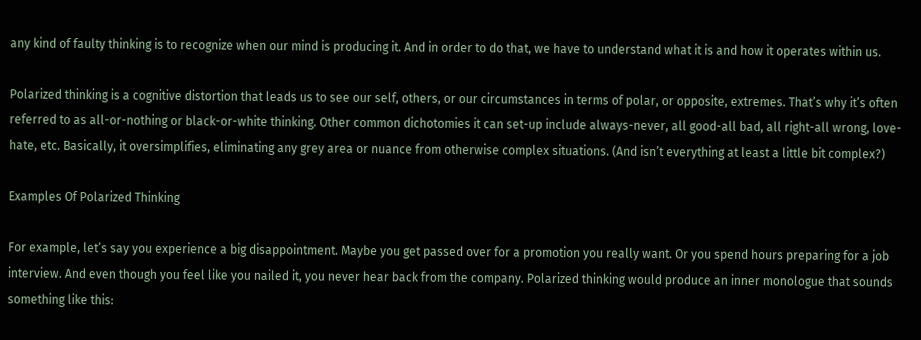any kind of faulty thinking is to recognize when our mind is producing it. And in order to do that, we have to understand what it is and how it operates within us.

Polarized thinking is a cognitive distortion that leads us to see our self, others, or our circumstances in terms of polar, or opposite, extremes. That’s why it’s often referred to as all-or-nothing or black-or-white thinking. Other common dichotomies it can set-up include always-never, all good-all bad, all right-all wrong, love-hate, etc. Basically, it oversimplifies, eliminating any grey area or nuance from otherwise complex situations. (And isn’t everything at least a little bit complex?)

Examples Of Polarized Thinking

For example, let’s say you experience a big disappointment. Maybe you get passed over for a promotion you really want. Or you spend hours preparing for a job interview. And even though you feel like you nailed it, you never hear back from the company. Polarized thinking would produce an inner monologue that sounds something like this: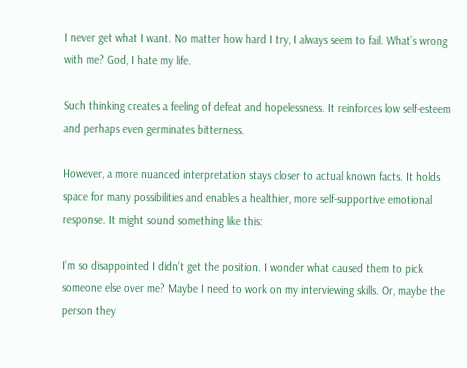I never get what I want. No matter how hard I try, I always seem to fail. What’s wrong with me? God, I hate my life.

Such thinking creates a feeling of defeat and hopelessness. It reinforces low self-esteem and perhaps even germinates bitterness.

However, a more nuanced interpretation stays closer to actual known facts. It holds space for many possibilities and enables a healthier, more self-supportive emotional response. It might sound something like this:

I’m so disappointed I didn’t get the position. I wonder what caused them to pick someone else over me? Maybe I need to work on my interviewing skills. Or, maybe the person they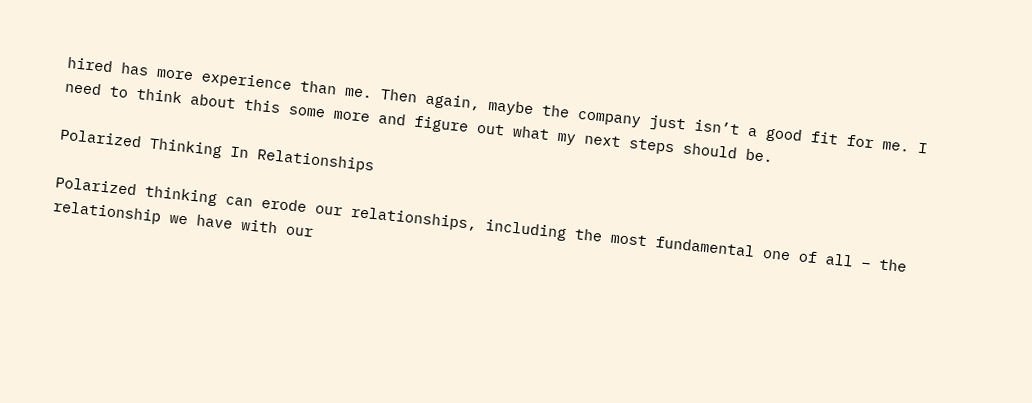hired has more experience than me. Then again, maybe the company just isn’t a good fit for me. I need to think about this some more and figure out what my next steps should be.

Polarized Thinking In Relationships

Polarized thinking can erode our relationships, including the most fundamental one of all – the relationship we have with our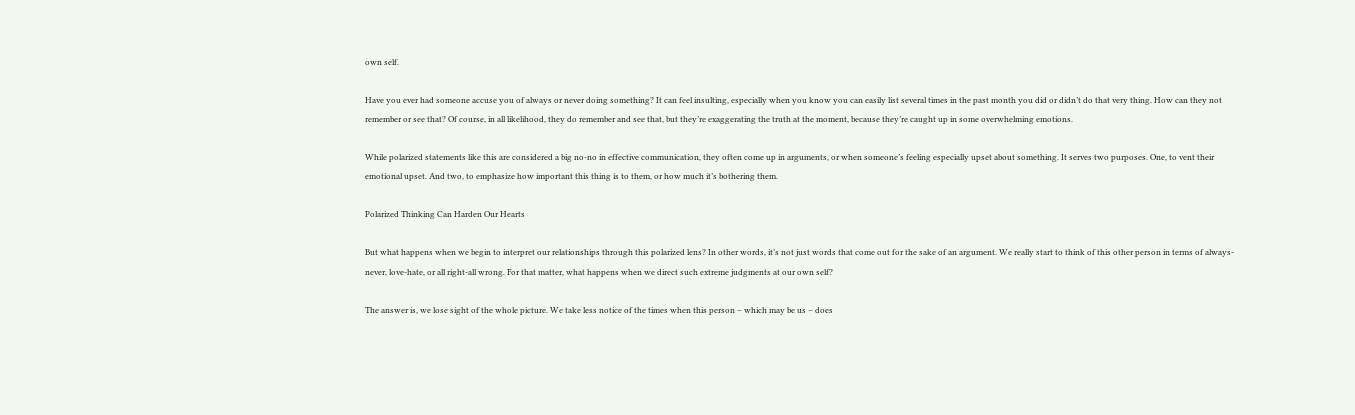own self.

Have you ever had someone accuse you of always or never doing something? It can feel insulting, especially when you know you can easily list several times in the past month you did or didn’t do that very thing. How can they not remember or see that? Of course, in all likelihood, they do remember and see that, but they’re exaggerating the truth at the moment, because they’re caught up in some overwhelming emotions.

While polarized statements like this are considered a big no-no in effective communication, they often come up in arguments, or when someone’s feeling especially upset about something. It serves two purposes. One, to vent their emotional upset. And two, to emphasize how important this thing is to them, or how much it’s bothering them.

Polarized Thinking Can Harden Our Hearts

But what happens when we begin to interpret our relationships through this polarized lens? In other words, it’s not just words that come out for the sake of an argument. We really start to think of this other person in terms of always-never, love-hate, or all right-all wrong. For that matter, what happens when we direct such extreme judgments at our own self?

The answer is, we lose sight of the whole picture. We take less notice of the times when this person – which may be us – does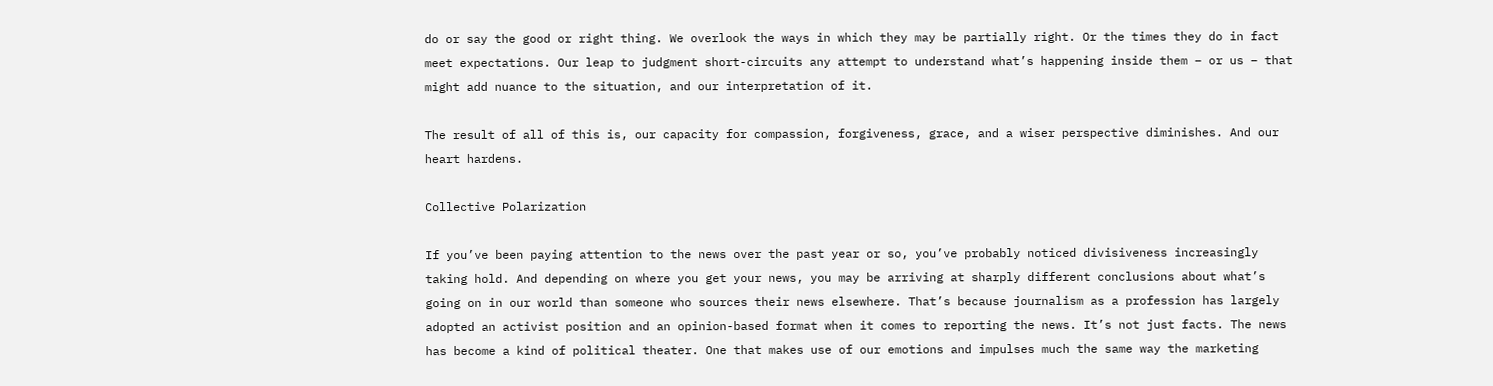do or say the good or right thing. We overlook the ways in which they may be partially right. Or the times they do in fact meet expectations. Our leap to judgment short-circuits any attempt to understand what’s happening inside them – or us – that might add nuance to the situation, and our interpretation of it.

The result of all of this is, our capacity for compassion, forgiveness, grace, and a wiser perspective diminishes. And our heart hardens.

Collective Polarization

If you’ve been paying attention to the news over the past year or so, you’ve probably noticed divisiveness increasingly taking hold. And depending on where you get your news, you may be arriving at sharply different conclusions about what’s going on in our world than someone who sources their news elsewhere. That’s because journalism as a profession has largely adopted an activist position and an opinion-based format when it comes to reporting the news. It’s not just facts. The news has become a kind of political theater. One that makes use of our emotions and impulses much the same way the marketing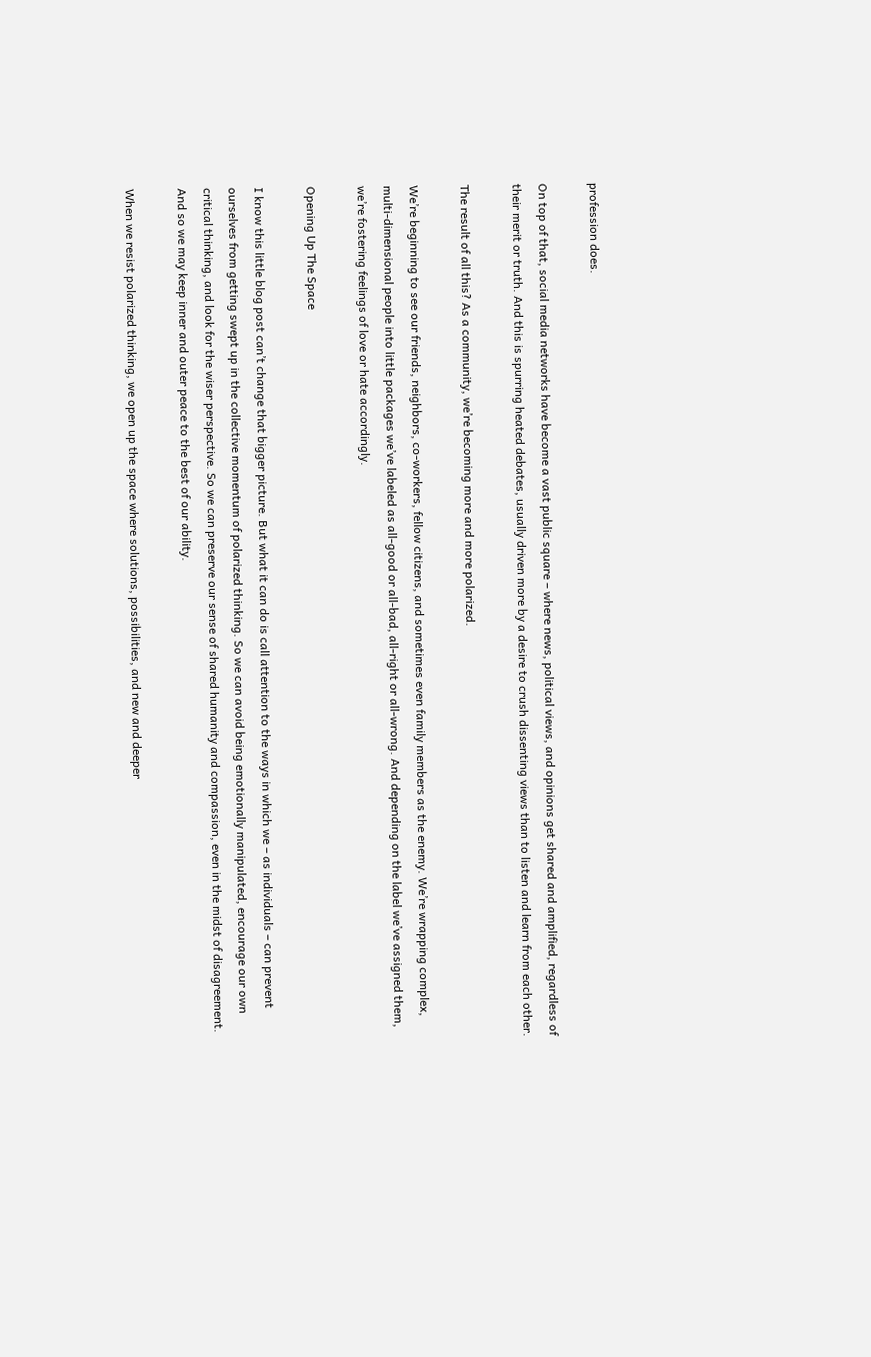profession does.

On top of that, social media networks have become a vast public square – where news, political views, and opinions get shared and amplified, regardless of their merit or truth. And this is spurring heated debates, usually driven more by a desire to crush dissenting views than to listen and learn from each other.

The result of all this? As a community, we’re becoming more and more polarized.

We’re beginning to see our friends, neighbors, co-workers, fellow citizens, and sometimes even family members as the enemy. We’re wrapping complex, multi-dimensional people into little packages we’ve labeled as all-good or all-bad, all-right or all-wrong. And depending on the label we’ve assigned them, we’re fostering feelings of love or hate accordingly.

Opening Up The Space

I know this little blog post can’t change that bigger picture. But what it can do is call attention to the ways in which we – as individuals – can prevent ourselves from getting swept up in the collective momentum of polarized thinking. So we can avoid being emotionally manipulated, encourage our own critical thinking, and look for the wiser perspective. So we can preserve our sense of shared humanity and compassion, even in the midst of disagreement. And so we may keep inner and outer peace to the best of our ability.

When we resist polarized thinking, we open up the space where solutions, possibilities, and new and deeper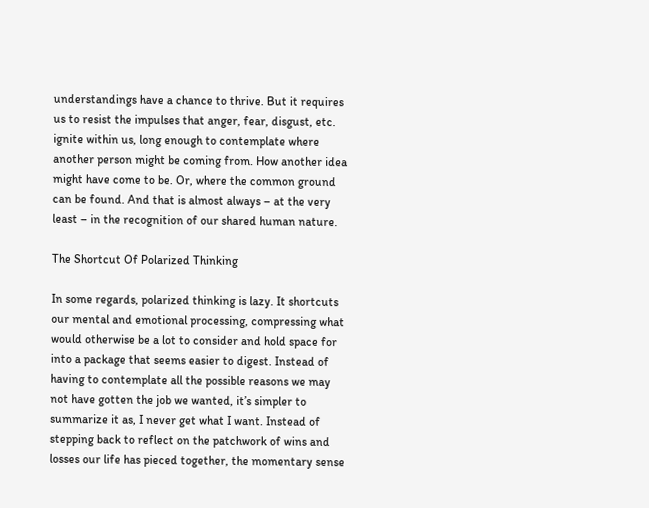understandings have a chance to thrive. But it requires us to resist the impulses that anger, fear, disgust, etc. ignite within us, long enough to contemplate where another person might be coming from. How another idea might have come to be. Or, where the common ground can be found. And that is almost always – at the very least – in the recognition of our shared human nature.

The Shortcut Of Polarized Thinking

In some regards, polarized thinking is lazy. It shortcuts our mental and emotional processing, compressing what would otherwise be a lot to consider and hold space for into a package that seems easier to digest. Instead of having to contemplate all the possible reasons we may not have gotten the job we wanted, it’s simpler to summarize it as, I never get what I want. Instead of stepping back to reflect on the patchwork of wins and losses our life has pieced together, the momentary sense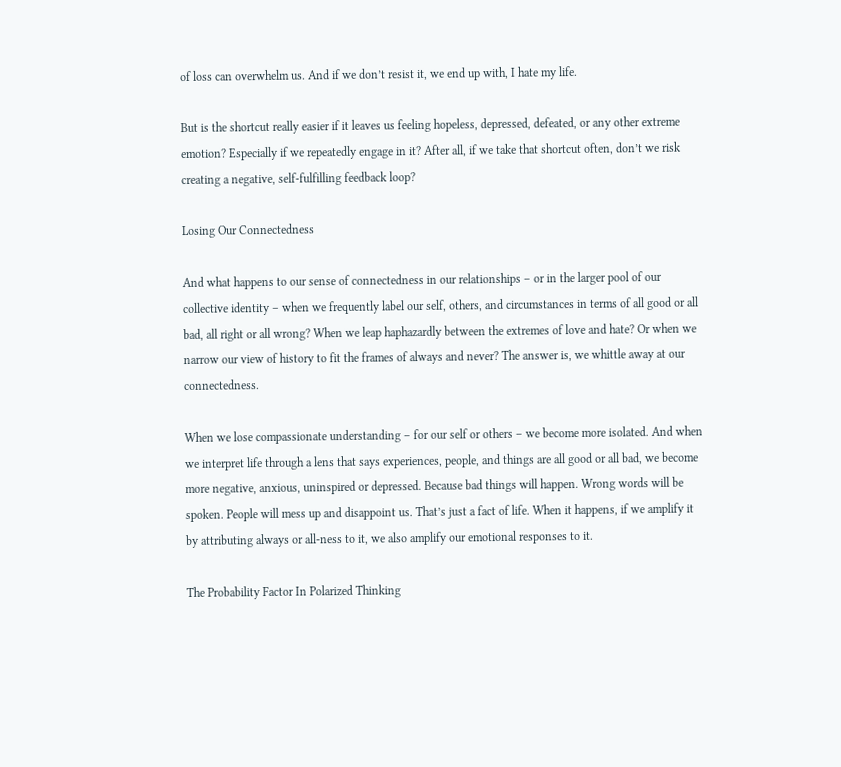of loss can overwhelm us. And if we don’t resist it, we end up with, I hate my life.

But is the shortcut really easier if it leaves us feeling hopeless, depressed, defeated, or any other extreme emotion? Especially if we repeatedly engage in it? After all, if we take that shortcut often, don’t we risk creating a negative, self-fulfilling feedback loop?

Losing Our Connectedness

And what happens to our sense of connectedness in our relationships – or in the larger pool of our collective identity – when we frequently label our self, others, and circumstances in terms of all good or all bad, all right or all wrong? When we leap haphazardly between the extremes of love and hate? Or when we narrow our view of history to fit the frames of always and never? The answer is, we whittle away at our connectedness.

When we lose compassionate understanding – for our self or others – we become more isolated. And when we interpret life through a lens that says experiences, people, and things are all good or all bad, we become more negative, anxious, uninspired or depressed. Because bad things will happen. Wrong words will be spoken. People will mess up and disappoint us. That’s just a fact of life. When it happens, if we amplify it by attributing always or all-ness to it, we also amplify our emotional responses to it.

The Probability Factor In Polarized Thinking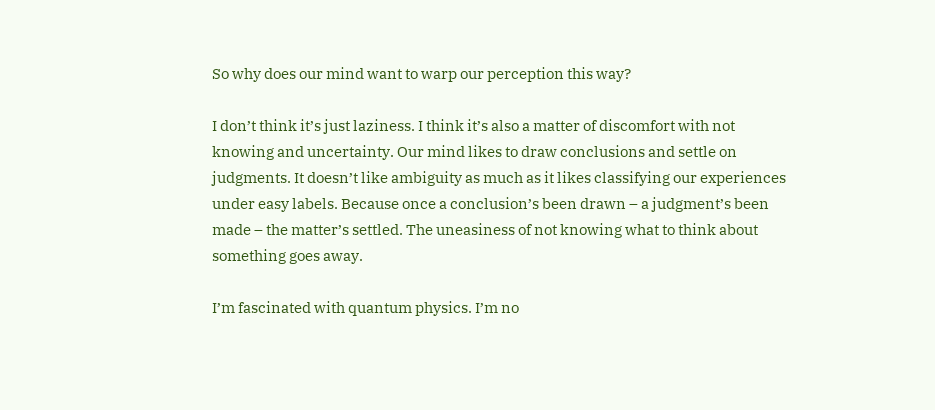So why does our mind want to warp our perception this way?

I don’t think it’s just laziness. I think it’s also a matter of discomfort with not knowing and uncertainty. Our mind likes to draw conclusions and settle on judgments. It doesn’t like ambiguity as much as it likes classifying our experiences under easy labels. Because once a conclusion’s been drawn – a judgment’s been made – the matter’s settled. The uneasiness of not knowing what to think about something goes away.

I’m fascinated with quantum physics. I’m no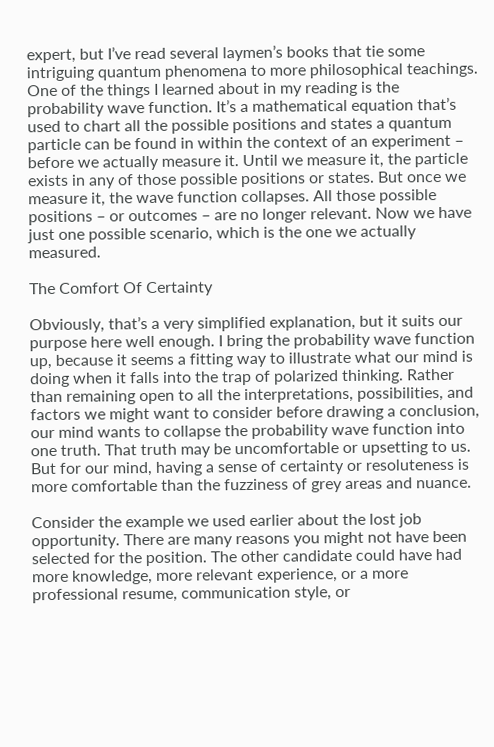expert, but I’ve read several laymen’s books that tie some intriguing quantum phenomena to more philosophical teachings. One of the things I learned about in my reading is the probability wave function. It’s a mathematical equation that’s used to chart all the possible positions and states a quantum particle can be found in within the context of an experiment – before we actually measure it. Until we measure it, the particle exists in any of those possible positions or states. But once we measure it, the wave function collapses. All those possible positions – or outcomes – are no longer relevant. Now we have just one possible scenario, which is the one we actually measured.

The Comfort Of Certainty

Obviously, that’s a very simplified explanation, but it suits our purpose here well enough. I bring the probability wave function up, because it seems a fitting way to illustrate what our mind is doing when it falls into the trap of polarized thinking. Rather than remaining open to all the interpretations, possibilities, and factors we might want to consider before drawing a conclusion, our mind wants to collapse the probability wave function into one truth. That truth may be uncomfortable or upsetting to us. But for our mind, having a sense of certainty or resoluteness is more comfortable than the fuzziness of grey areas and nuance.

Consider the example we used earlier about the lost job opportunity. There are many reasons you might not have been selected for the position. The other candidate could have had more knowledge, more relevant experience, or a more professional resume, communication style, or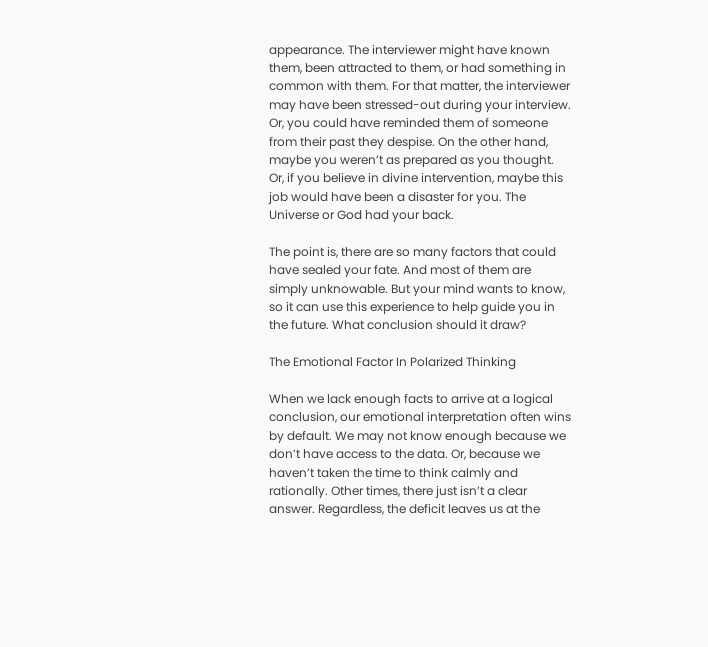appearance. The interviewer might have known them, been attracted to them, or had something in common with them. For that matter, the interviewer may have been stressed-out during your interview. Or, you could have reminded them of someone from their past they despise. On the other hand, maybe you weren’t as prepared as you thought. Or, if you believe in divine intervention, maybe this job would have been a disaster for you. The Universe or God had your back.

The point is, there are so many factors that could have sealed your fate. And most of them are simply unknowable. But your mind wants to know, so it can use this experience to help guide you in the future. What conclusion should it draw?

The Emotional Factor In Polarized Thinking

When we lack enough facts to arrive at a logical conclusion, our emotional interpretation often wins by default. We may not know enough because we don’t have access to the data. Or, because we haven’t taken the time to think calmly and rationally. Other times, there just isn’t a clear answer. Regardless, the deficit leaves us at the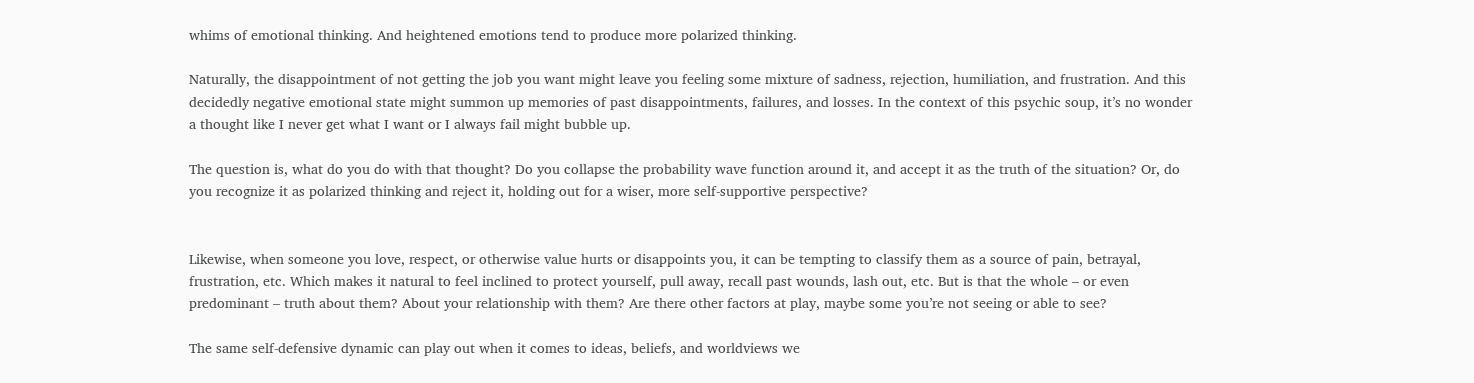whims of emotional thinking. And heightened emotions tend to produce more polarized thinking.

Naturally, the disappointment of not getting the job you want might leave you feeling some mixture of sadness, rejection, humiliation, and frustration. And this decidedly negative emotional state might summon up memories of past disappointments, failures, and losses. In the context of this psychic soup, it’s no wonder a thought like I never get what I want or I always fail might bubble up.

The question is, what do you do with that thought? Do you collapse the probability wave function around it, and accept it as the truth of the situation? Or, do you recognize it as polarized thinking and reject it, holding out for a wiser, more self-supportive perspective?


Likewise, when someone you love, respect, or otherwise value hurts or disappoints you, it can be tempting to classify them as a source of pain, betrayal, frustration, etc. Which makes it natural to feel inclined to protect yourself, pull away, recall past wounds, lash out, etc. But is that the whole – or even predominant – truth about them? About your relationship with them? Are there other factors at play, maybe some you’re not seeing or able to see?

The same self-defensive dynamic can play out when it comes to ideas, beliefs, and worldviews we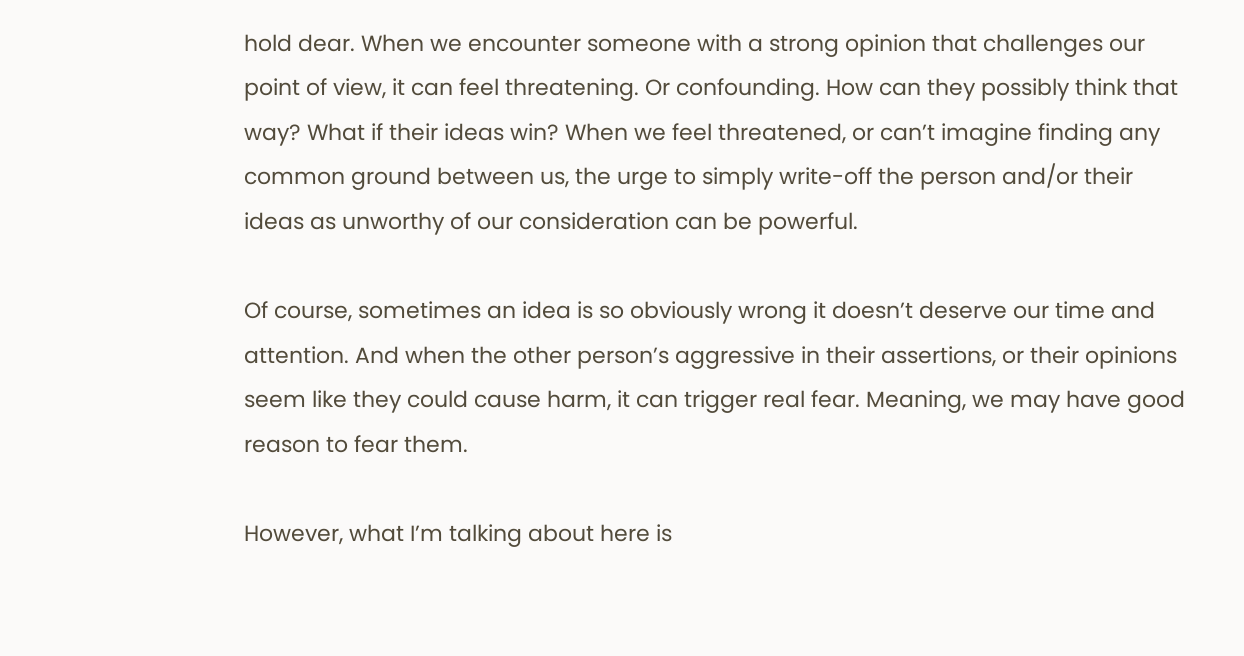hold dear. When we encounter someone with a strong opinion that challenges our point of view, it can feel threatening. Or confounding. How can they possibly think that way? What if their ideas win? When we feel threatened, or can’t imagine finding any common ground between us, the urge to simply write-off the person and/or their ideas as unworthy of our consideration can be powerful.

Of course, sometimes an idea is so obviously wrong it doesn’t deserve our time and attention. And when the other person’s aggressive in their assertions, or their opinions seem like they could cause harm, it can trigger real fear. Meaning, we may have good reason to fear them.

However, what I’m talking about here is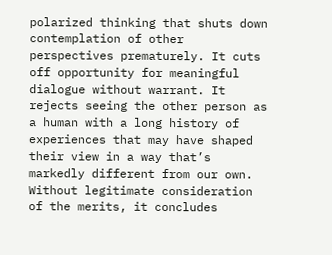polarized thinking that shuts down contemplation of other perspectives prematurely. It cuts off opportunity for meaningful dialogue without warrant. It rejects seeing the other person as a human with a long history of experiences that may have shaped their view in a way that’s markedly different from our own. Without legitimate consideration of the merits, it concludes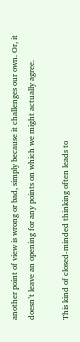another point of view is wrong or bad, simply because it challenges our own. Or, it doesn’t leave an opening for any points on which we might actually agree.

This kind of closed-minded thinking often leads to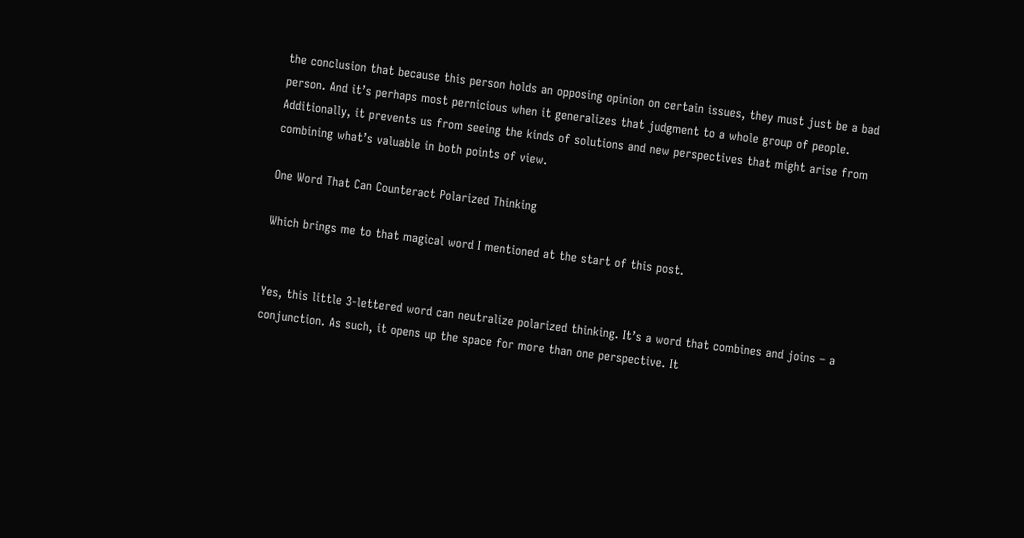the conclusion that because this person holds an opposing opinion on certain issues, they must just be a bad person. And it’s perhaps most pernicious when it generalizes that judgment to a whole group of people. Additionally, it prevents us from seeing the kinds of solutions and new perspectives that might arise from combining what’s valuable in both points of view.

One Word That Can Counteract Polarized Thinking

Which brings me to that magical word I mentioned at the start of this post.


Yes, this little 3-lettered word can neutralize polarized thinking. It’s a word that combines and joins – a conjunction. As such, it opens up the space for more than one perspective. It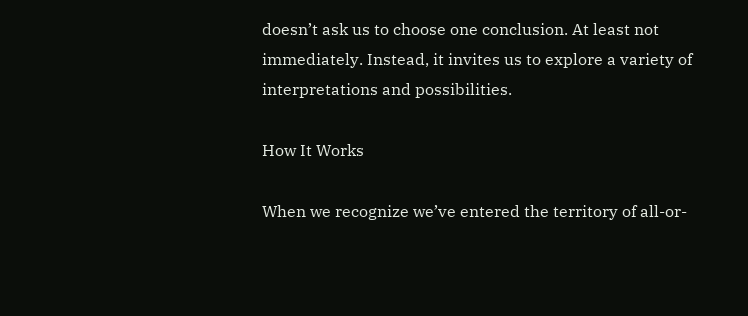doesn’t ask us to choose one conclusion. At least not immediately. Instead, it invites us to explore a variety of interpretations and possibilities.

How It Works

When we recognize we’ve entered the territory of all-or-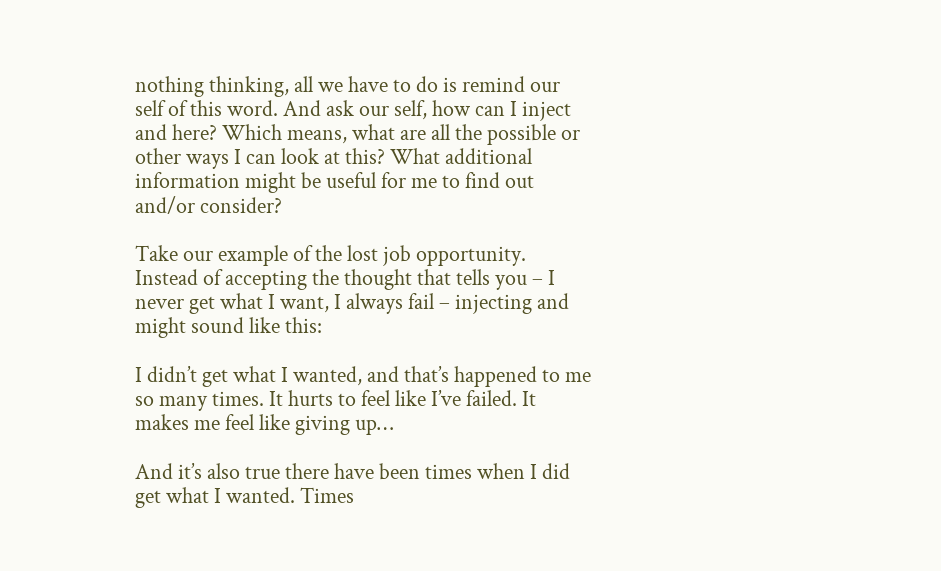nothing thinking, all we have to do is remind our self of this word. And ask our self, how can I inject and here? Which means, what are all the possible or other ways I can look at this? What additional information might be useful for me to find out and/or consider?

Take our example of the lost job opportunity. Instead of accepting the thought that tells you – I never get what I want, I always fail – injecting and might sound like this:

I didn’t get what I wanted, and that’s happened to me so many times. It hurts to feel like I’ve failed. It makes me feel like giving up…

And it’s also true there have been times when I did get what I wanted. Times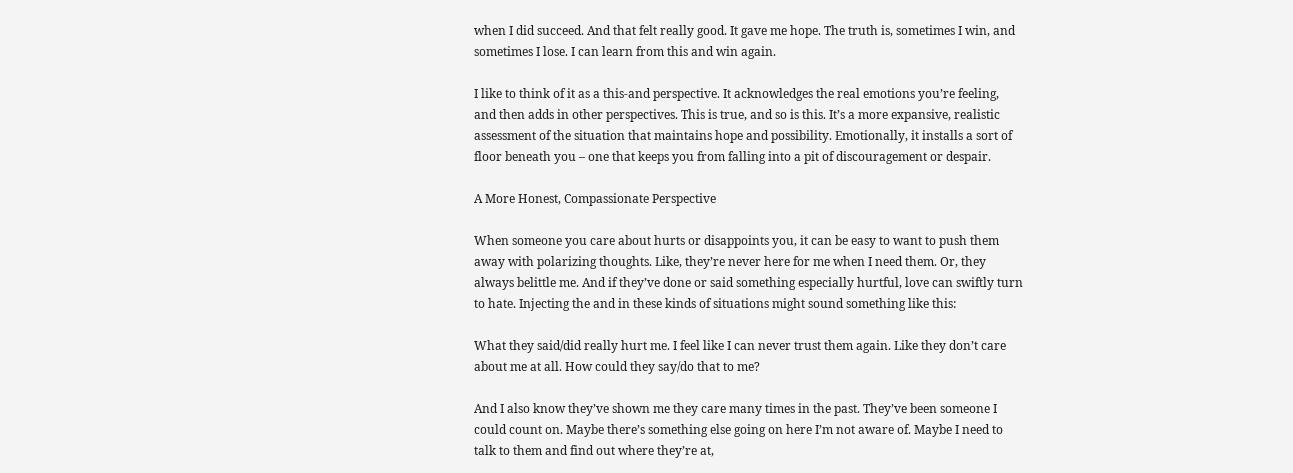when I did succeed. And that felt really good. It gave me hope. The truth is, sometimes I win, and sometimes I lose. I can learn from this and win again.

I like to think of it as a this-and perspective. It acknowledges the real emotions you’re feeling, and then adds in other perspectives. This is true, and so is this. It’s a more expansive, realistic assessment of the situation that maintains hope and possibility. Emotionally, it installs a sort of floor beneath you – one that keeps you from falling into a pit of discouragement or despair.

A More Honest, Compassionate Perspective

When someone you care about hurts or disappoints you, it can be easy to want to push them away with polarizing thoughts. Like, they’re never here for me when I need them. Or, they always belittle me. And if they’ve done or said something especially hurtful, love can swiftly turn to hate. Injecting the and in these kinds of situations might sound something like this:

What they said/did really hurt me. I feel like I can never trust them again. Like they don’t care about me at all. How could they say/do that to me?

And I also know they’ve shown me they care many times in the past. They’ve been someone I could count on. Maybe there’s something else going on here I’m not aware of. Maybe I need to talk to them and find out where they’re at,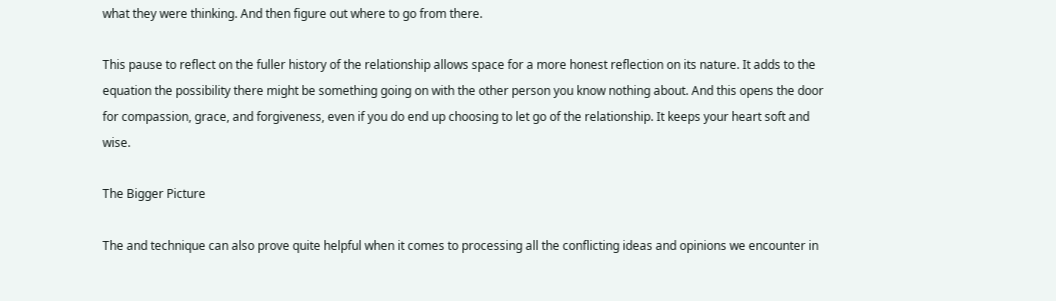what they were thinking. And then figure out where to go from there.

This pause to reflect on the fuller history of the relationship allows space for a more honest reflection on its nature. It adds to the equation the possibility there might be something going on with the other person you know nothing about. And this opens the door for compassion, grace, and forgiveness, even if you do end up choosing to let go of the relationship. It keeps your heart soft and wise.

The Bigger Picture

The and technique can also prove quite helpful when it comes to processing all the conflicting ideas and opinions we encounter in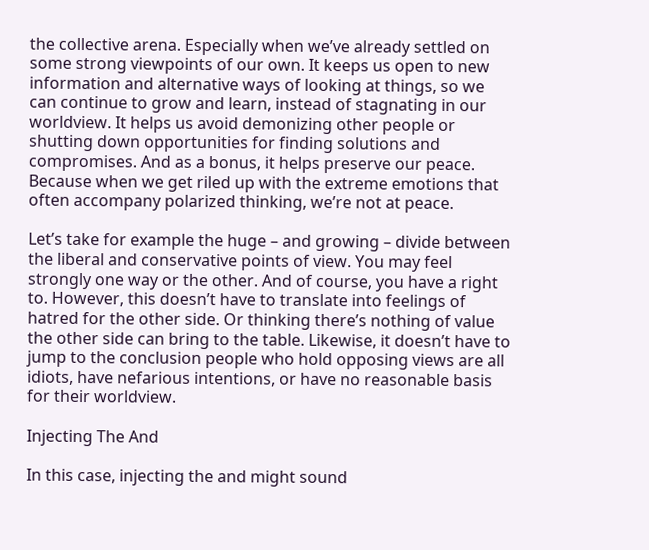the collective arena. Especially when we’ve already settled on some strong viewpoints of our own. It keeps us open to new information and alternative ways of looking at things, so we can continue to grow and learn, instead of stagnating in our worldview. It helps us avoid demonizing other people or shutting down opportunities for finding solutions and compromises. And as a bonus, it helps preserve our peace. Because when we get riled up with the extreme emotions that often accompany polarized thinking, we’re not at peace.

Let’s take for example the huge – and growing – divide between the liberal and conservative points of view. You may feel strongly one way or the other. And of course, you have a right to. However, this doesn’t have to translate into feelings of hatred for the other side. Or thinking there’s nothing of value the other side can bring to the table. Likewise, it doesn’t have to jump to the conclusion people who hold opposing views are all idiots, have nefarious intentions, or have no reasonable basis for their worldview.

Injecting The And

In this case, injecting the and might sound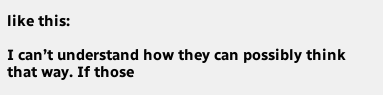like this:

I can’t understand how they can possibly think that way. If those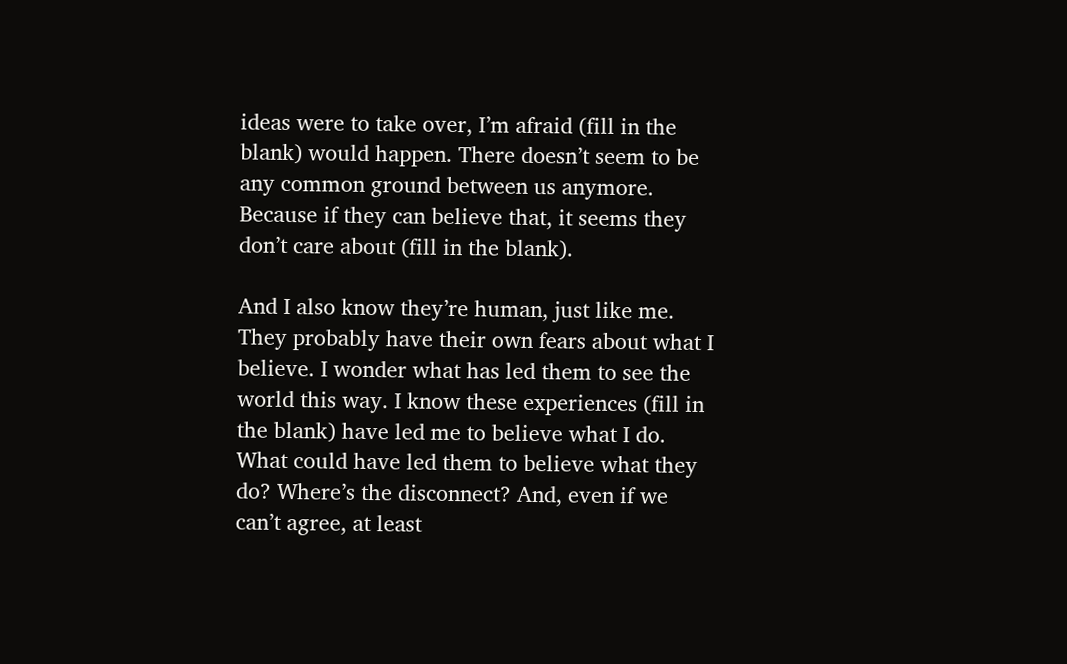ideas were to take over, I’m afraid (fill in the blank) would happen. There doesn’t seem to be any common ground between us anymore. Because if they can believe that, it seems they don’t care about (fill in the blank).

And I also know they’re human, just like me. They probably have their own fears about what I believe. I wonder what has led them to see the world this way. I know these experiences (fill in the blank) have led me to believe what I do. What could have led them to believe what they do? Where’s the disconnect? And, even if we can’t agree, at least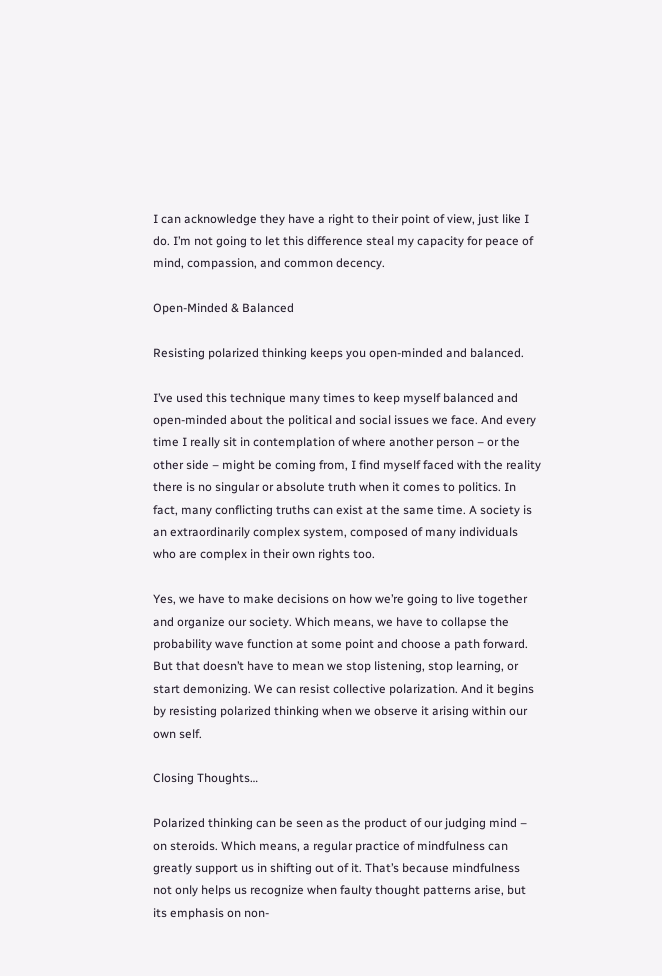I can acknowledge they have a right to their point of view, just like I do. I’m not going to let this difference steal my capacity for peace of mind, compassion, and common decency.

Open-Minded & Balanced

Resisting polarized thinking keeps you open-minded and balanced.

I’ve used this technique many times to keep myself balanced and open-minded about the political and social issues we face. And every time I really sit in contemplation of where another person – or the other side – might be coming from, I find myself faced with the reality there is no singular or absolute truth when it comes to politics. In fact, many conflicting truths can exist at the same time. A society is an extraordinarily complex system, composed of many individuals who are complex in their own rights too.

Yes, we have to make decisions on how we’re going to live together and organize our society. Which means, we have to collapse the probability wave function at some point and choose a path forward. But that doesn’t have to mean we stop listening, stop learning, or start demonizing. We can resist collective polarization. And it begins by resisting polarized thinking when we observe it arising within our own self.

Closing Thoughts…

Polarized thinking can be seen as the product of our judging mind – on steroids. Which means, a regular practice of mindfulness can greatly support us in shifting out of it. That’s because mindfulness not only helps us recognize when faulty thought patterns arise, but its emphasis on non-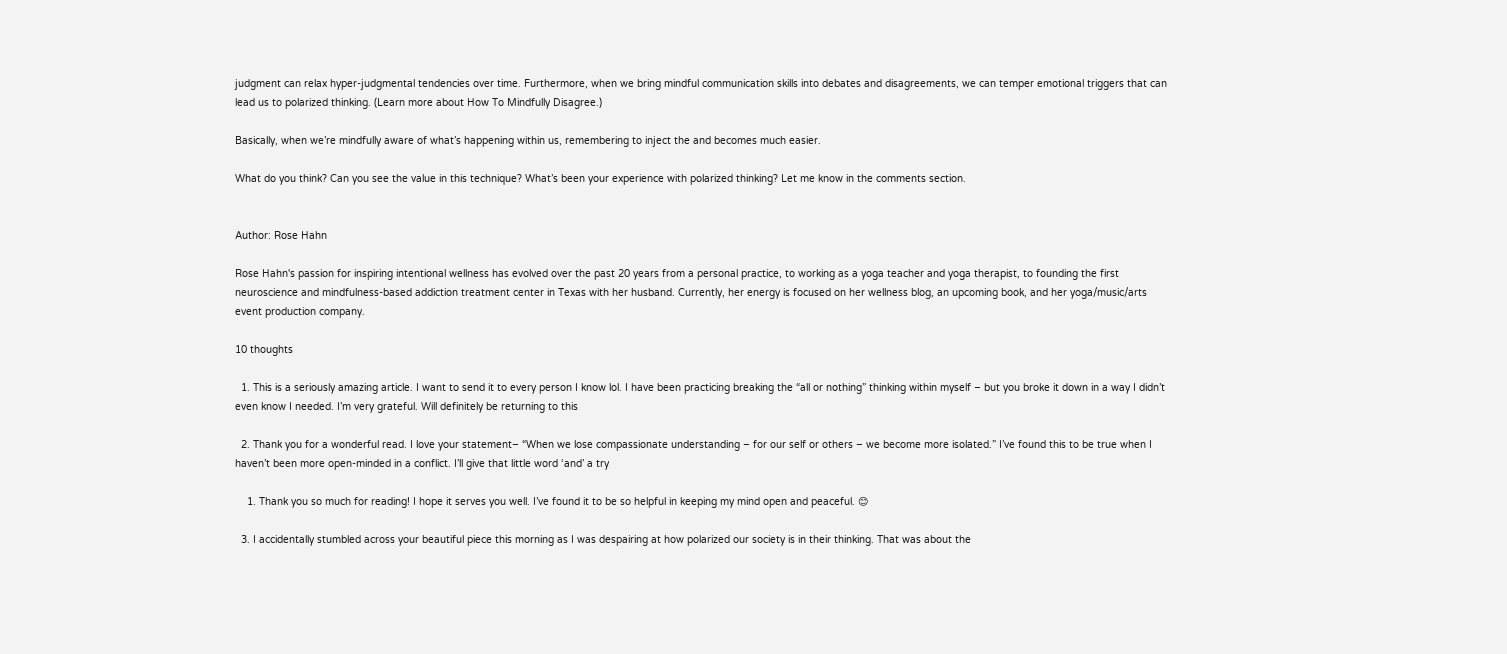judgment can relax hyper-judgmental tendencies over time. Furthermore, when we bring mindful communication skills into debates and disagreements, we can temper emotional triggers that can lead us to polarized thinking. (Learn more about How To Mindfully Disagree.)

Basically, when we’re mindfully aware of what’s happening within us, remembering to inject the and becomes much easier.

What do you think? Can you see the value in this technique? What’s been your experience with polarized thinking? Let me know in the comments section.


Author: Rose Hahn

Rose Hahn's passion for inspiring intentional wellness has evolved over the past 20 years from a personal practice, to working as a yoga teacher and yoga therapist, to founding the first neuroscience and mindfulness-based addiction treatment center in Texas with her husband. Currently, her energy is focused on her wellness blog, an upcoming book, and her yoga/music/arts event production company.

10 thoughts

  1. This is a seriously amazing article. I want to send it to every person I know lol. I have been practicing breaking the “all or nothing” thinking within myself – but you broke it down in a way I didn’t even know I needed. I’m very grateful. Will definitely be returning to this

  2. Thank you for a wonderful read. I love your statement– “When we lose compassionate understanding – for our self or others – we become more isolated.” I’ve found this to be true when I haven’t been more open-minded in a conflict. I’ll give that little word ‘and’ a try

    1. Thank you so much for reading! I hope it serves you well. I’ve found it to be so helpful in keeping my mind open and peaceful. 😊

  3. I accidentally stumbled across your beautiful piece this morning as I was despairing at how polarized our society is in their thinking. That was about the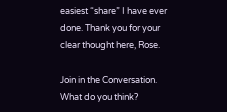easiest “share” I have ever done. Thank you for your clear thought here, Rose.

Join in the Conversation. What do you think?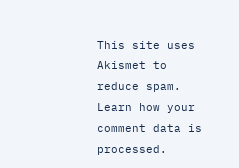This site uses Akismet to reduce spam. Learn how your comment data is processed.